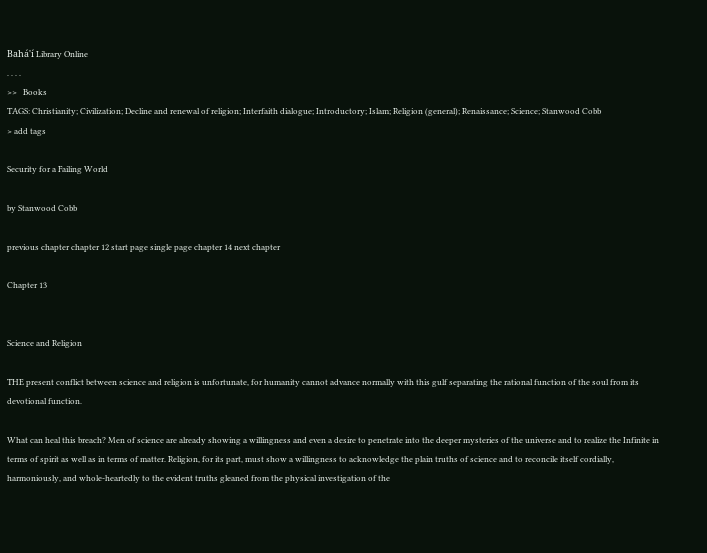Bahá'í Library Online
. . . .
>>   Books
TAGS: Christianity; Civilization; Decline and renewal of religion; Interfaith dialogue; Introductory; Islam; Religion (general); Renaissance; Science; Stanwood Cobb
> add tags

Security for a Failing World

by Stanwood Cobb

previous chapter chapter 12 start page single page chapter 14 next chapter

Chapter 13


Science and Religion

THE present conflict between science and religion is unfortunate, for humanity cannot advance normally with this gulf separating the rational function of the soul from its devotional function.

What can heal this breach? Men of science are already showing a willingness and even a desire to penetrate into the deeper mysteries of the universe and to realize the Infinite in terms of spirit as well as in terms of matter. Religion, for its part, must show a willingness to acknowledge the plain truths of science and to reconcile itself cordially, harmoniously, and whole-heartedly to the evident truths gleaned from the physical investigation of the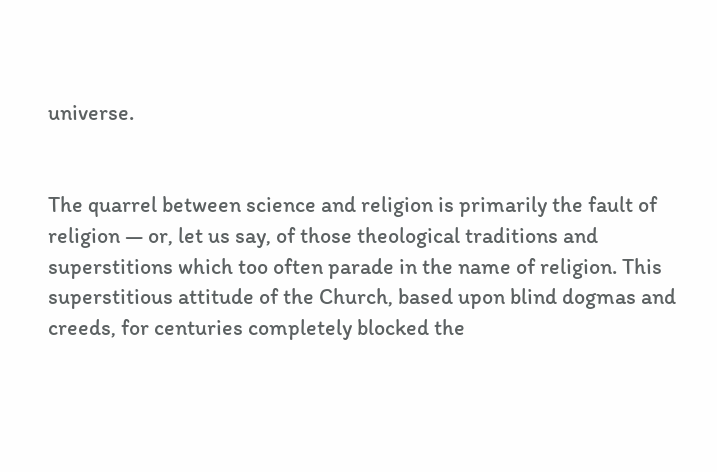universe.


The quarrel between science and religion is primarily the fault of religion — or, let us say, of those theological traditions and superstitions which too often parade in the name of religion. This superstitious attitude of the Church, based upon blind dogmas and creeds, for centuries completely blocked the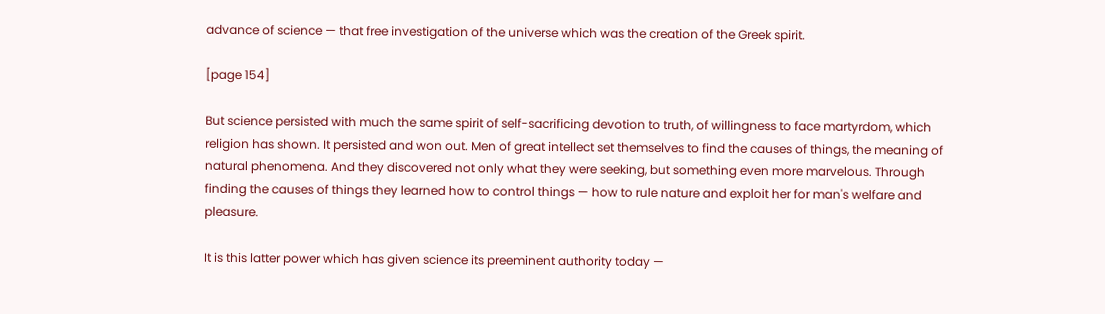advance of science — that free investigation of the universe which was the creation of the Greek spirit.

[page 154]

But science persisted with much the same spirit of self-sacrificing devotion to truth, of willingness to face martyrdom, which religion has shown. It persisted and won out. Men of great intellect set themselves to find the causes of things, the meaning of natural phenomena. And they discovered not only what they were seeking, but something even more marvelous. Through finding the causes of things they learned how to control things — how to rule nature and exploit her for man's welfare and pleasure.

It is this latter power which has given science its preeminent authority today —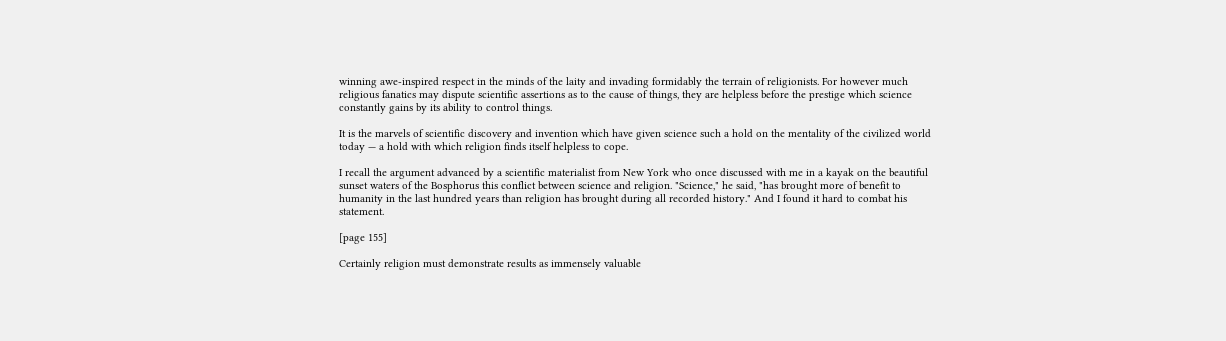winning awe-inspired respect in the minds of the laity and invading formidably the terrain of religionists. For however much religious fanatics may dispute scientific assertions as to the cause of things, they are helpless before the prestige which science constantly gains by its ability to control things.

It is the marvels of scientific discovery and invention which have given science such a hold on the mentality of the civilized world today — a hold with which religion finds itself helpless to cope.

I recall the argument advanced by a scientific materialist from New York who once discussed with me in a kayak on the beautiful sunset waters of the Bosphorus this conflict between science and religion. "Science," he said, "has brought more of benefit to humanity in the last hundred years than religion has brought during all recorded history." And I found it hard to combat his statement.

[page 155]

Certainly religion must demonstrate results as immensely valuable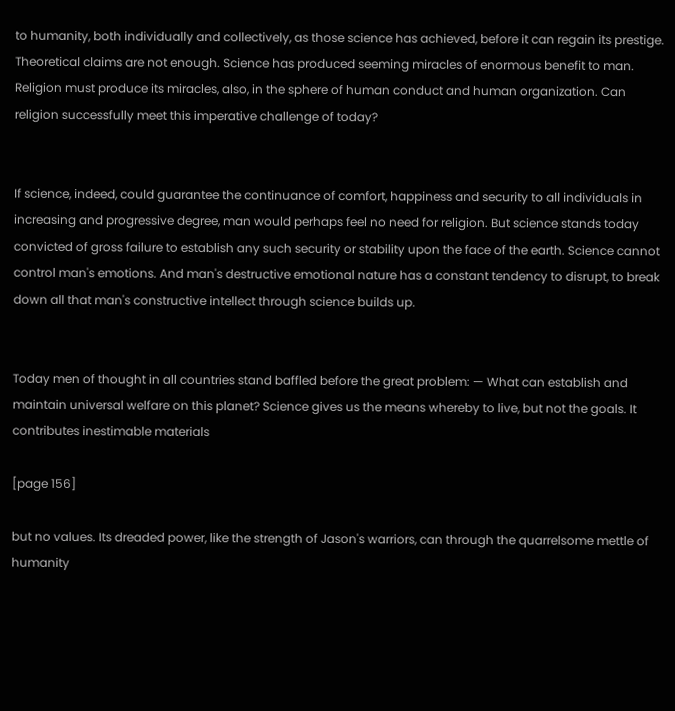to humanity, both individually and collectively, as those science has achieved, before it can regain its prestige. Theoretical claims are not enough. Science has produced seeming miracles of enormous benefit to man. Religion must produce its miracles, also, in the sphere of human conduct and human organization. Can religion successfully meet this imperative challenge of today?


If science, indeed, could guarantee the continuance of comfort, happiness and security to all individuals in increasing and progressive degree, man would perhaps feel no need for religion. But science stands today convicted of gross failure to establish any such security or stability upon the face of the earth. Science cannot control man's emotions. And man's destructive emotional nature has a constant tendency to disrupt, to break down all that man's constructive intellect through science builds up.


Today men of thought in all countries stand baffled before the great problem: — What can establish and maintain universal welfare on this planet? Science gives us the means whereby to live, but not the goals. It contributes inestimable materials

[page 156]

but no values. Its dreaded power, like the strength of Jason's warriors, can through the quarrelsome mettle of humanity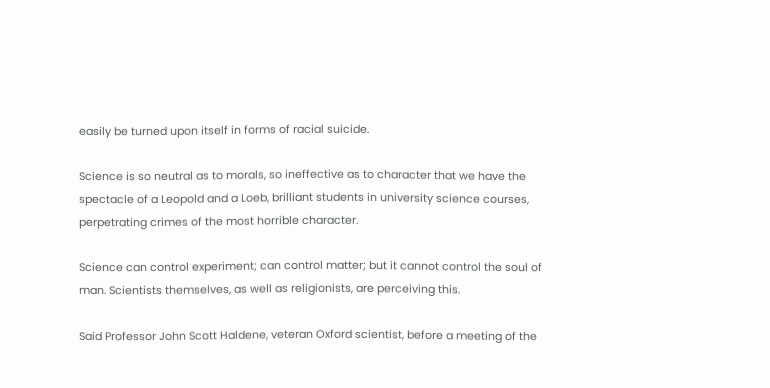easily be turned upon itself in forms of racial suicide.

Science is so neutral as to morals, so ineffective as to character that we have the spectacle of a Leopold and a Loeb, brilliant students in university science courses, perpetrating crimes of the most horrible character.

Science can control experiment; can control matter; but it cannot control the soul of man. Scientists themselves, as well as religionists, are perceiving this.

Said Professor John Scott Haldene, veteran Oxford scientist, before a meeting of the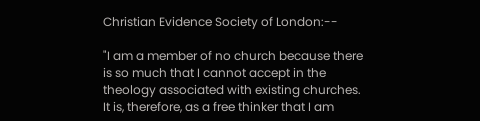Christian Evidence Society of London:--

"I am a member of no church because there is so much that I cannot accept in the theology associated with existing churches. It is, therefore, as a free thinker that I am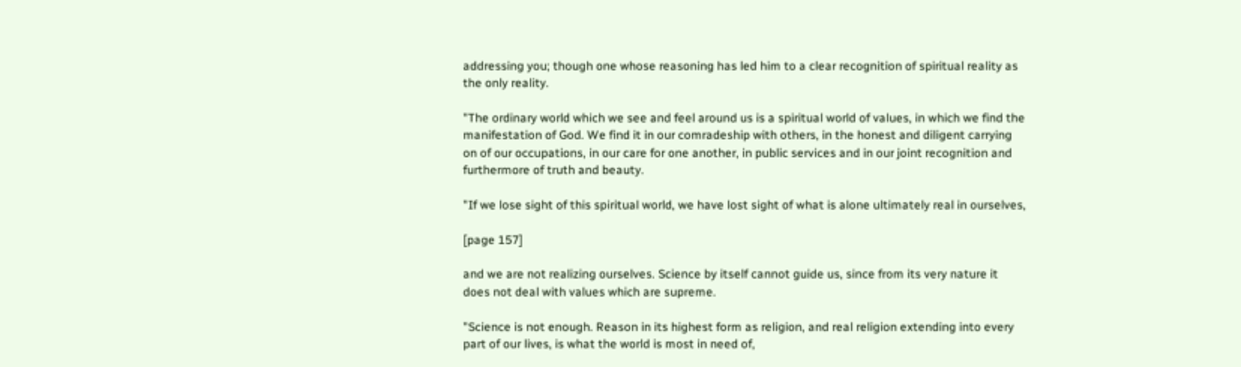addressing you; though one whose reasoning has led him to a clear recognition of spiritual reality as the only reality.

"The ordinary world which we see and feel around us is a spiritual world of values, in which we find the manifestation of God. We find it in our comradeship with others, in the honest and diligent carrying on of our occupations, in our care for one another, in public services and in our joint recognition and furthermore of truth and beauty.

"If we lose sight of this spiritual world, we have lost sight of what is alone ultimately real in ourselves,

[page 157]

and we are not realizing ourselves. Science by itself cannot guide us, since from its very nature it does not deal with values which are supreme.

"Science is not enough. Reason in its highest form as religion, and real religion extending into every part of our lives, is what the world is most in need of,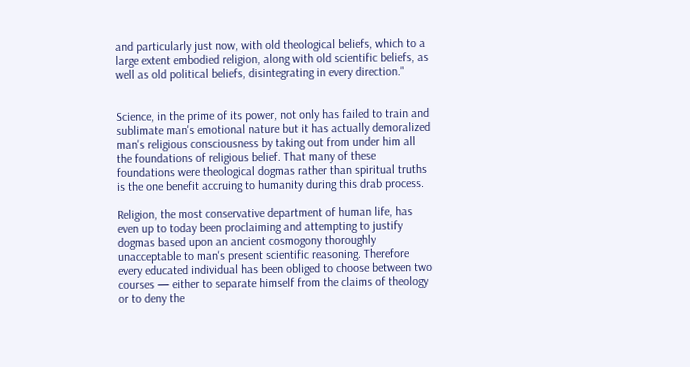and particularly just now, with old theological beliefs, which to a large extent embodied religion, along with old scientific beliefs, as well as old political beliefs, disintegrating in every direction."


Science, in the prime of its power, not only has failed to train and sublimate man's emotional nature but it has actually demoralized man's religious consciousness by taking out from under him all the foundations of religious belief. That many of these foundations were theological dogmas rather than spiritual truths is the one benefit accruing to humanity during this drab process.

Religion, the most conservative department of human life, has even up to today been proclaiming and attempting to justify dogmas based upon an ancient cosmogony thoroughly unacceptable to man's present scientific reasoning. Therefore every educated individual has been obliged to choose between two courses — either to separate himself from the claims of theology or to deny the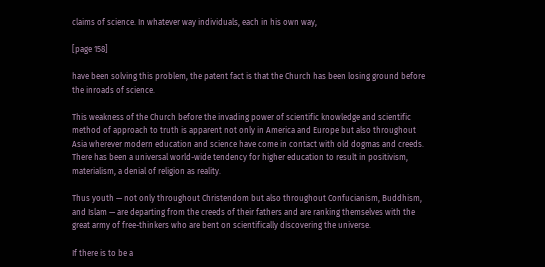claims of science. In whatever way individuals, each in his own way,

[page 158]

have been solving this problem, the patent fact is that the Church has been losing ground before the inroads of science.

This weakness of the Church before the invading power of scientific knowledge and scientific method of approach to truth is apparent not only in America and Europe but also throughout Asia wherever modern education and science have come in contact with old dogmas and creeds. There has been a universal world-wide tendency for higher education to result in positivism, materialism, a denial of religion as reality.

Thus youth — not only throughout Christendom but also throughout Confucianism, Buddhism, and Islam — are departing from the creeds of their fathers and are ranking themselves with the great army of free-thinkers who are bent on scientifically discovering the universe.

If there is to be a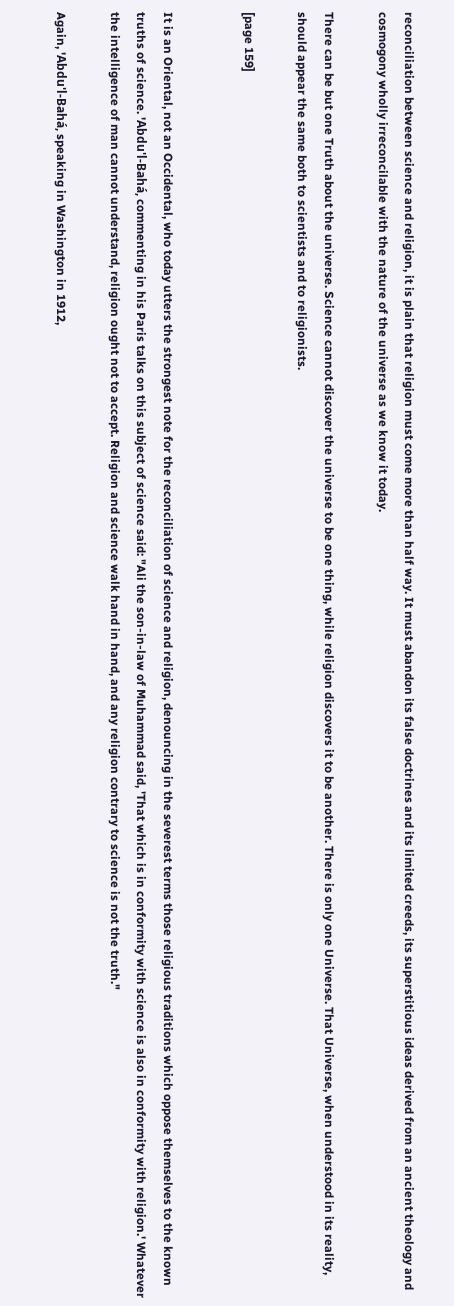reconciliation between science and religion, it is plain that religion must come more than half way. It must abandon its false doctrines and its limited creeds, its superstitious ideas derived from an ancient theology and cosmogony wholly irreconcilable with the nature of the universe as we know it today.

There can be but one Truth about the universe. Science cannot discover the universe to be one thing, while religion discovers it to be another. There is only one Universe. That Universe, when understood in its reality, should appear the same both to scientists and to religionists.

[page 159]


It is an Oriental, not an Occidental, who today utters the strongest note for the reconciliation of science and religion, denouncing in the severest terms those religious traditions which oppose themselves to the known truths of science. 'Abdu'l-Bahá, commenting in his Paris talks on this subject of science said: "Ali the son-in-law of Muhammad said, 'That which is in conformity with science is also in conformity with religion.' Whatever the intelligence of man cannot understand, religion ought not to accept. Religion and science walk hand in hand, and any religion contrary to science is not the truth."

Again, 'Abdu'l-Bahá, speaking in Washington in 1912,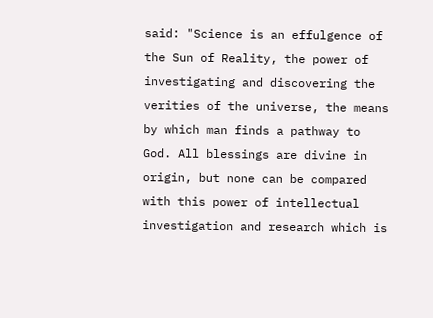said: "Science is an effulgence of the Sun of Reality, the power of investigating and discovering the verities of the universe, the means by which man finds a pathway to God. All blessings are divine in origin, but none can be compared with this power of intellectual investigation and research which is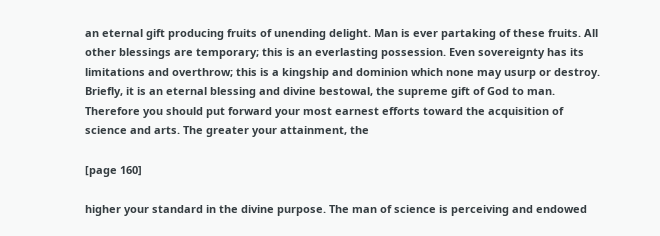an eternal gift producing fruits of unending delight. Man is ever partaking of these fruits. All other blessings are temporary; this is an everlasting possession. Even sovereignty has its limitations and overthrow; this is a kingship and dominion which none may usurp or destroy. Briefly, it is an eternal blessing and divine bestowal, the supreme gift of God to man. Therefore you should put forward your most earnest efforts toward the acquisition of science and arts. The greater your attainment, the

[page 160]

higher your standard in the divine purpose. The man of science is perceiving and endowed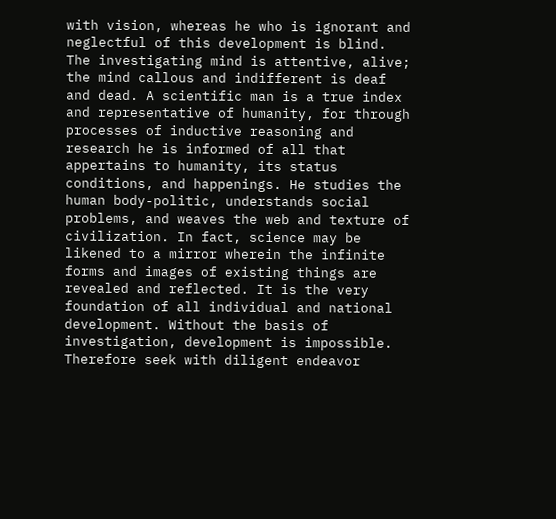with vision, whereas he who is ignorant and neglectful of this development is blind. The investigating mind is attentive, alive; the mind callous and indifferent is deaf and dead. A scientific man is a true index and representative of humanity, for through processes of inductive reasoning and research he is informed of all that appertains to humanity, its status conditions, and happenings. He studies the human body-politic, understands social problems, and weaves the web and texture of civilization. In fact, science may be likened to a mirror wherein the infinite forms and images of existing things are revealed and reflected. It is the very foundation of all individual and national development. Without the basis of investigation, development is impossible. Therefore seek with diligent endeavor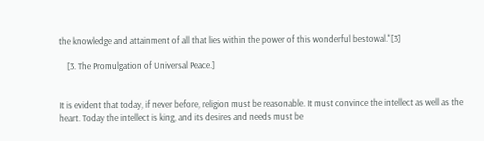the knowledge and attainment of all that lies within the power of this wonderful bestowal."[3]

    [3. The Promulgation of Universal Peace.]


It is evident that today, if never before, religion must be reasonable. It must convince the intellect as well as the heart. Today the intellect is king, and its desires and needs must be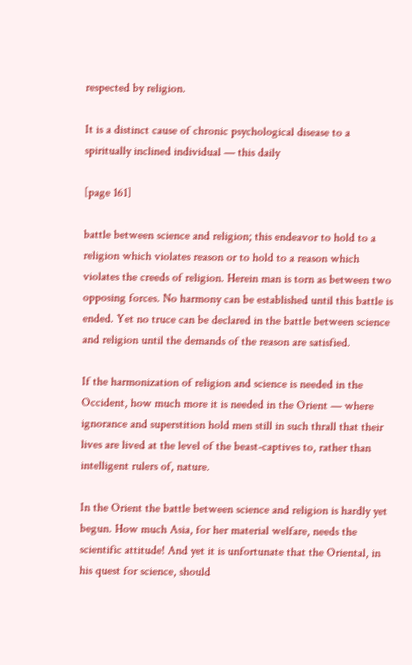respected by religion.

It is a distinct cause of chronic psychological disease to a spiritually inclined individual — this daily

[page 161]

battle between science and religion; this endeavor to hold to a religion which violates reason or to hold to a reason which violates the creeds of religion. Herein man is torn as between two opposing forces. No harmony can be established until this battle is ended. Yet no truce can be declared in the battle between science and religion until the demands of the reason are satisfied.

If the harmonization of religion and science is needed in the Occident, how much more it is needed in the Orient — where ignorance and superstition hold men still in such thrall that their lives are lived at the level of the beast-captives to, rather than intelligent rulers of, nature.

In the Orient the battle between science and religion is hardly yet begun. How much Asia, for her material welfare, needs the scientific attitude! And yet it is unfortunate that the Oriental, in his quest for science, should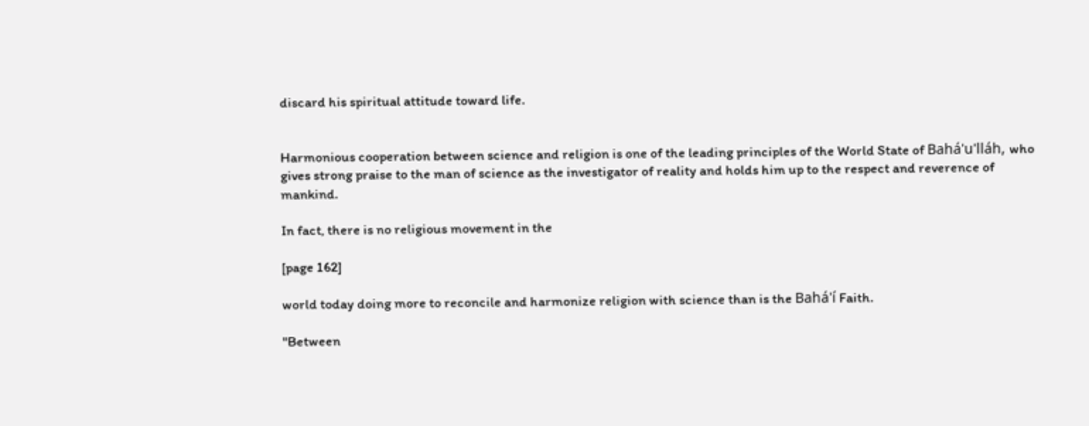discard his spiritual attitude toward life.


Harmonious cooperation between science and religion is one of the leading principles of the World State of Bahá'u'lláh, who gives strong praise to the man of science as the investigator of reality and holds him up to the respect and reverence of mankind.

In fact, there is no religious movement in the

[page 162]

world today doing more to reconcile and harmonize religion with science than is the Bahá'í Faith.

"Between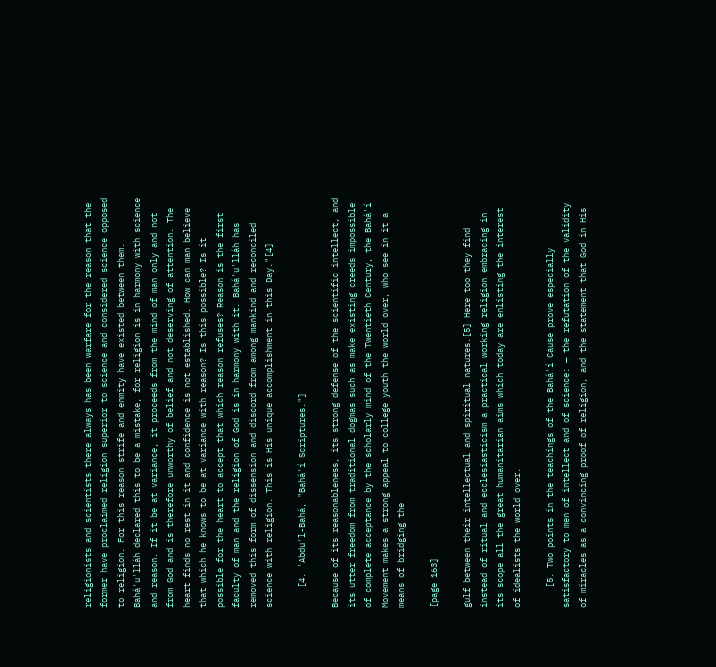religionists and scientists there always has been warfare for the reason that the former have proclaimed religion superior to science and considered science opposed to religion. For this reason strife and enmity have existed between them. Bahá'u'lláh declared this to be a mistake, for religion is in harmony with science and reason. If it be at variance, it proceeds from the mind of man only and not from God and is therefore unworthy of belief and not deserving of attention. The heart finds no rest in it and confidence is not established. How can man believe that which he knows to be at variance with reason? Is this possible? Is it possible for the heart to accept that which reason refuses? Reason is the first faculty of man and the religion of God is in harmony with it. Bahá'u'lláh has removed this form of dissension and discord from among mankind and reconciled science with religion. This is His unique accomplishment in this Day."[4]

    [4. 'Abdu'l-Bahá, "Bahá'í Scriptures."]

Because of its reasonableness, its strong defense of the scientific intellect, and its utter freedom from traditional dogmas such as make existing creeds impossible of complete acceptance by the scholarly mind of the Twentieth Century, the Bahá'í Movement makes a strong appeal to college youth the world over, who see in it a means of bridging the

[page 163]

gulf between their intellectual and spiritual natures.[5] Here too they find instead of ritual and ecclesiasticism a practical working religion embracing in its scope all the great humanitarian aims which today are enlisting the interest of idealists the world over.

    [5. Two points in the teachings of the Bahá'í Cause prove especially satisfactory to men of intellect and of science: — the refutation of the validity of miracles as a convincing proof of religion, and the statement that God in His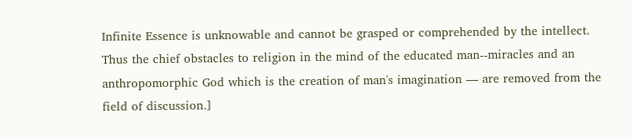Infinite Essence is unknowable and cannot be grasped or comprehended by the intellect. Thus the chief obstacles to religion in the mind of the educated man--miracles and an anthropomorphic God which is the creation of man's imagination — are removed from the field of discussion.]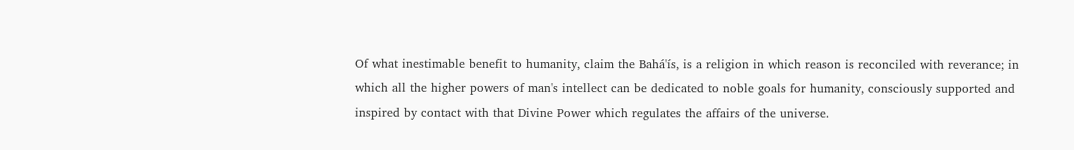Of what inestimable benefit to humanity, claim the Bahá'ís, is a religion in which reason is reconciled with reverance; in which all the higher powers of man's intellect can be dedicated to noble goals for humanity, consciously supported and inspired by contact with that Divine Power which regulates the affairs of the universe.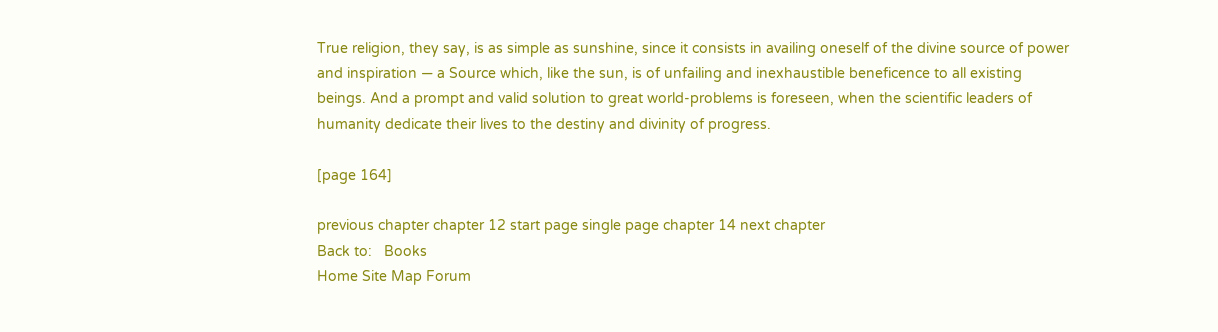True religion, they say, is as simple as sunshine, since it consists in availing oneself of the divine source of power and inspiration — a Source which, like the sun, is of unfailing and inexhaustible beneficence to all existing beings. And a prompt and valid solution to great world-problems is foreseen, when the scientific leaders of humanity dedicate their lives to the destiny and divinity of progress.

[page 164]

previous chapter chapter 12 start page single page chapter 14 next chapter
Back to:   Books
Home Site Map Forum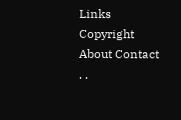Links Copyright About Contact
. .